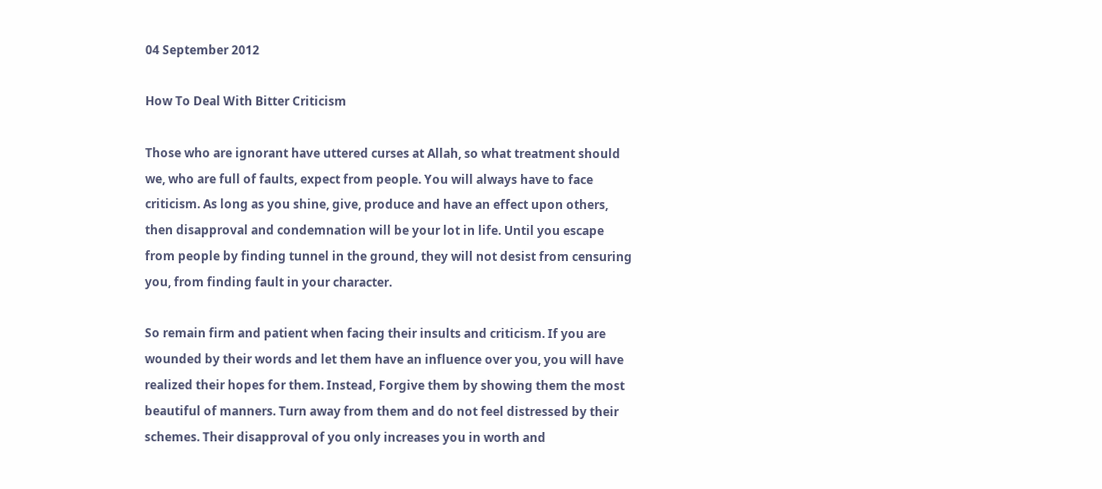04 September 2012

How To Deal With Bitter Criticism

Those who are ignorant have uttered curses at Allah, so what treatment should we, who are full of faults, expect from people. You will always have to face criticism. As long as you shine, give, produce and have an effect upon others, then disapproval and condemnation will be your lot in life. Until you escape from people by finding tunnel in the ground, they will not desist from censuring you, from finding fault in your character.

So remain firm and patient when facing their insults and criticism. If you are wounded by their words and let them have an influence over you, you will have realized their hopes for them. Instead, Forgive them by showing them the most beautiful of manners. Turn away from them and do not feel distressed by their schemes. Their disapproval of you only increases you in worth and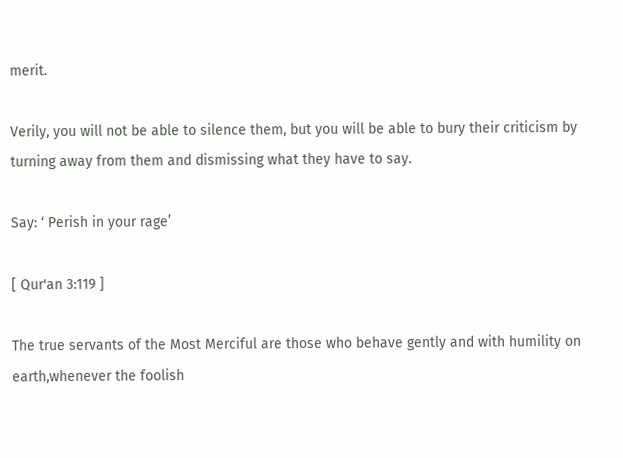merit.

Verily, you will not be able to silence them, but you will be able to bury their criticism by turning away from them and dismissing what they have to say.

Say: ‘ Perish in your rage’

[ Qur'an 3:119 ]

The true servants of the Most Merciful are those who behave gently and with humility on earth,whenever the foolish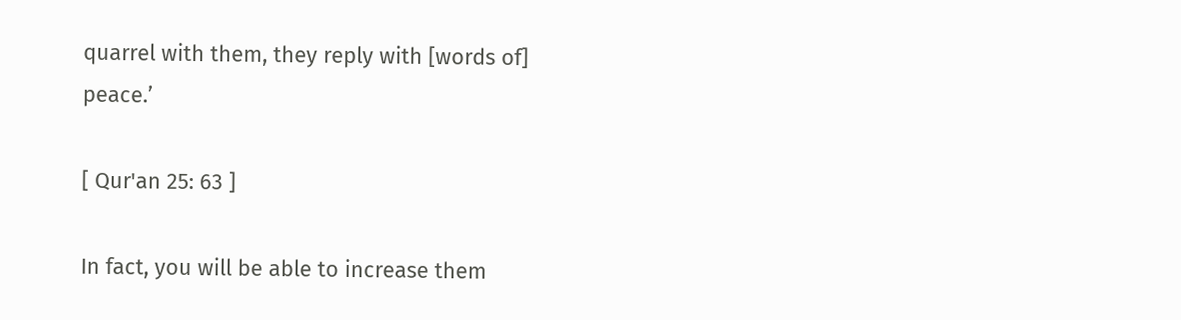quarrel with them, they reply with [words of] peace.’

[ Qur'an 25: 63 ]

In fact, you will be able to increase them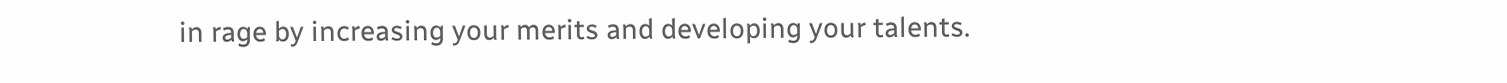in rage by increasing your merits and developing your talents.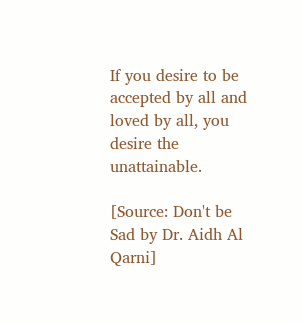If you desire to be accepted by all and loved by all, you desire the unattainable.

[Source: Don't be Sad by Dr. Aidh Al Qarni]